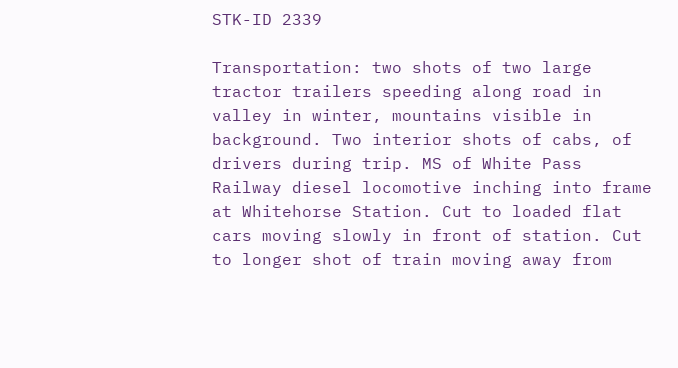STK-ID 2339

Transportation: two shots of two large tractor trailers speeding along road in valley in winter, mountains visible in background. Two interior shots of cabs, of drivers during trip. MS of White Pass Railway diesel locomotive inching into frame at Whitehorse Station. Cut to loaded flat cars moving slowly in front of station. Cut to longer shot of train moving away from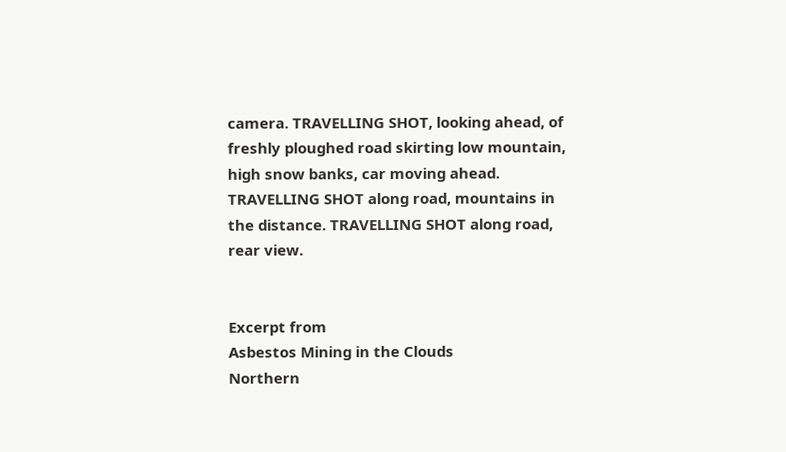camera. TRAVELLING SHOT, looking ahead, of freshly ploughed road skirting low mountain, high snow banks, car moving ahead. TRAVELLING SHOT along road, mountains in the distance. TRAVELLING SHOT along road, rear view.


Excerpt from
Asbestos Mining in the Clouds
Northern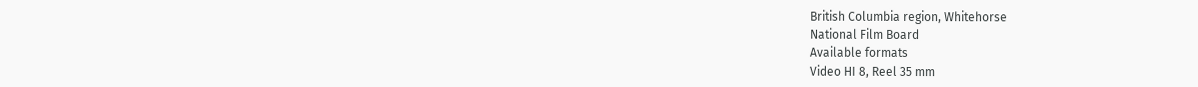British Columbia region, Whitehorse
National Film Board
Available formats
Video HI 8, Reel 35 mm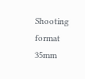Shooting format
35mm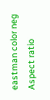eastman color neg
Aspect ratio